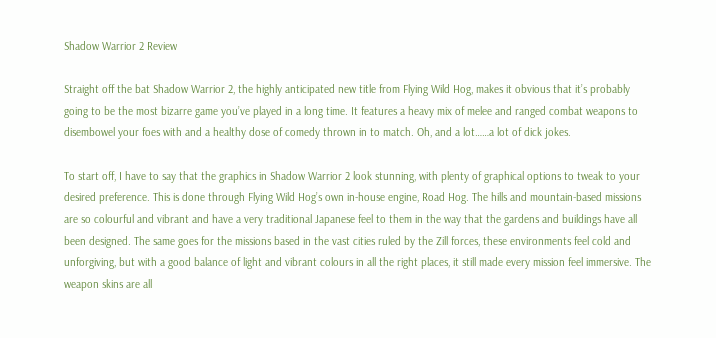Shadow Warrior 2 Review

Straight off the bat Shadow Warrior 2, the highly anticipated new title from Flying Wild Hog, makes it obvious that it’s probably going to be the most bizarre game you’ve played in a long time. It features a heavy mix of melee and ranged combat weapons to disembowel your foes with and a healthy dose of comedy thrown in to match. Oh, and a lot……a lot of dick jokes.

To start off, I have to say that the graphics in Shadow Warrior 2 look stunning, with plenty of graphical options to tweak to your desired preference. This is done through Flying Wild Hog’s own in-house engine, Road Hog. The hills and mountain-based missions are so colourful and vibrant and have a very traditional Japanese feel to them in the way that the gardens and buildings have all been designed. The same goes for the missions based in the vast cities ruled by the Zill forces, these environments feel cold and unforgiving, but with a good balance of light and vibrant colours in all the right places, it still made every mission feel immersive. The weapon skins are all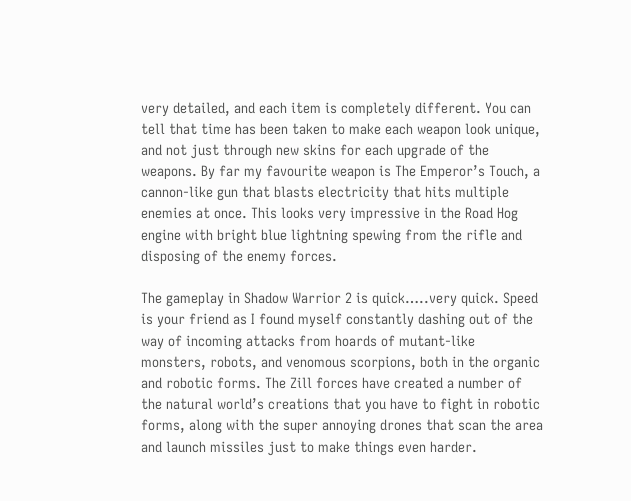very detailed, and each item is completely different. You can tell that time has been taken to make each weapon look unique, and not just through new skins for each upgrade of the weapons. By far my favourite weapon is The Emperor’s Touch, a cannon-like gun that blasts electricity that hits multiple enemies at once. This looks very impressive in the Road Hog engine with bright blue lightning spewing from the rifle and disposing of the enemy forces.

The gameplay in Shadow Warrior 2 is quick…..very quick. Speed is your friend as I found myself constantly dashing out of the way of incoming attacks from hoards of mutant-like monsters, robots, and venomous scorpions, both in the organic and robotic forms. The Zill forces have created a number of the natural world’s creations that you have to fight in robotic forms, along with the super annoying drones that scan the area and launch missiles just to make things even harder.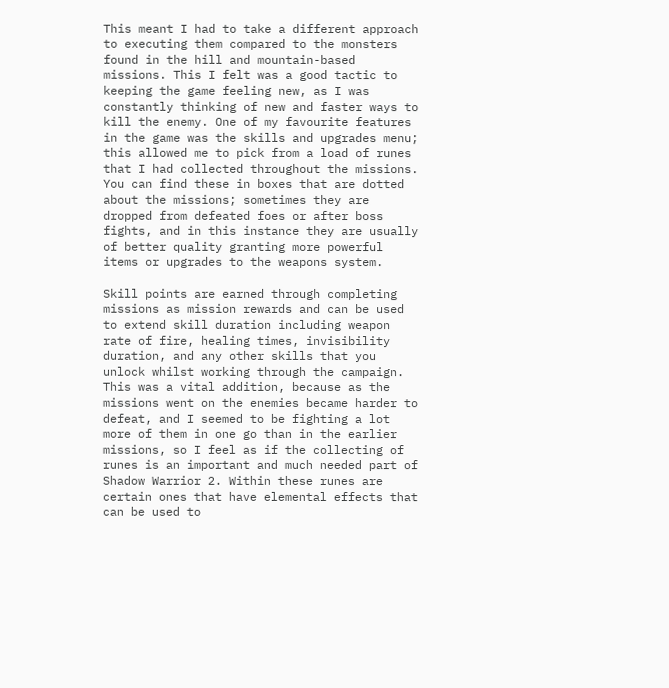This meant I had to take a different approach to executing them compared to the monsters found in the hill and mountain-based missions. This I felt was a good tactic to keeping the game feeling new, as I was constantly thinking of new and faster ways to kill the enemy. One of my favourite features in the game was the skills and upgrades menu; this allowed me to pick from a load of runes that I had collected throughout the missions. You can find these in boxes that are dotted about the missions; sometimes they are dropped from defeated foes or after boss fights, and in this instance they are usually of better quality granting more powerful items or upgrades to the weapons system.

Skill points are earned through completing missions as mission rewards and can be used to extend skill duration including weapon rate of fire, healing times, invisibility duration, and any other skills that you unlock whilst working through the campaign. This was a vital addition, because as the missions went on the enemies became harder to defeat, and I seemed to be fighting a lot more of them in one go than in the earlier missions, so I feel as if the collecting of runes is an important and much needed part of Shadow Warrior 2. Within these runes are certain ones that have elemental effects that can be used to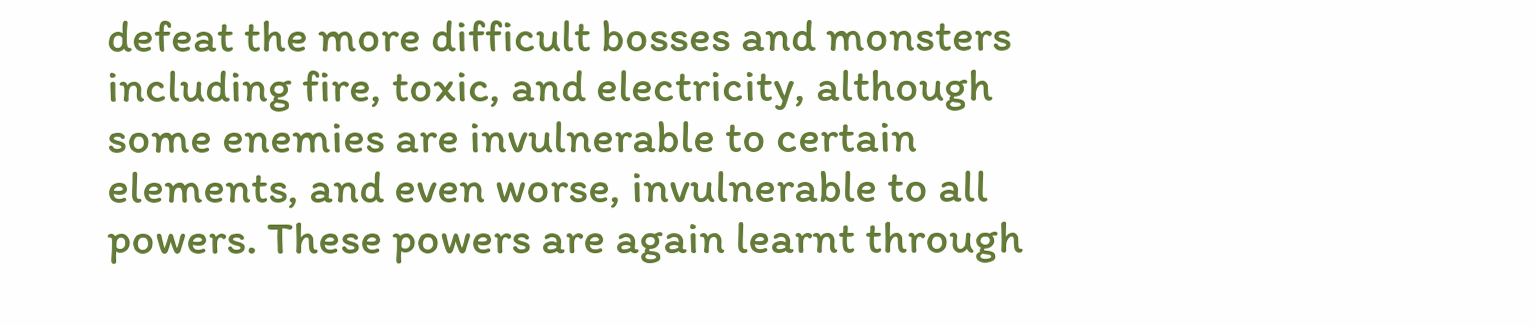defeat the more difficult bosses and monsters including fire, toxic, and electricity, although some enemies are invulnerable to certain elements, and even worse, invulnerable to all powers. These powers are again learnt through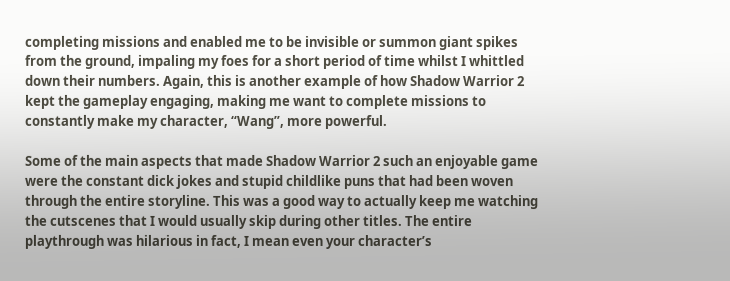completing missions and enabled me to be invisible or summon giant spikes from the ground, impaling my foes for a short period of time whilst I whittled down their numbers. Again, this is another example of how Shadow Warrior 2 kept the gameplay engaging, making me want to complete missions to constantly make my character, “Wang”, more powerful.

Some of the main aspects that made Shadow Warrior 2 such an enjoyable game were the constant dick jokes and stupid childlike puns that had been woven through the entire storyline. This was a good way to actually keep me watching the cutscenes that I would usually skip during other titles. The entire playthrough was hilarious in fact, I mean even your character’s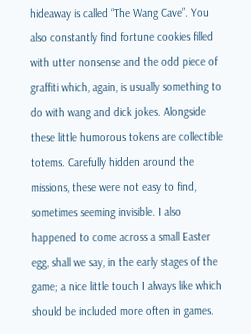hideaway is called “The Wang Cave”. You also constantly find fortune cookies filled with utter nonsense and the odd piece of graffiti which, again, is usually something to do with wang and dick jokes. Alongside these little humorous tokens are collectible totems. Carefully hidden around the missions, these were not easy to find, sometimes seeming invisible. I also happened to come across a small Easter egg, shall we say, in the early stages of the game; a nice little touch I always like which should be included more often in games.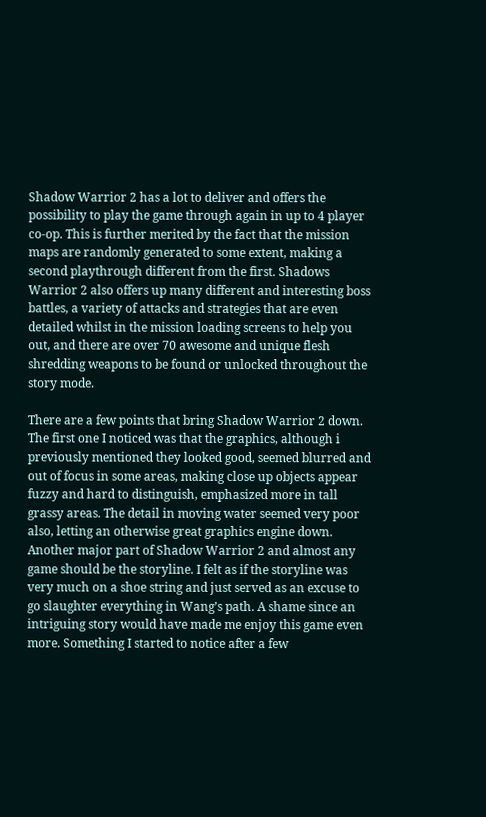Shadow Warrior 2 has a lot to deliver and offers the possibility to play the game through again in up to 4 player co-op. This is further merited by the fact that the mission maps are randomly generated to some extent, making a second playthrough different from the first. Shadows Warrior 2 also offers up many different and interesting boss battles, a variety of attacks and strategies that are even detailed whilst in the mission loading screens to help you out, and there are over 70 awesome and unique flesh shredding weapons to be found or unlocked throughout the story mode.

There are a few points that bring Shadow Warrior 2 down. The first one I noticed was that the graphics, although i previously mentioned they looked good, seemed blurred and out of focus in some areas, making close up objects appear fuzzy and hard to distinguish, emphasized more in tall grassy areas. The detail in moving water seemed very poor also, letting an otherwise great graphics engine down. Another major part of Shadow Warrior 2 and almost any game should be the storyline. I felt as if the storyline was very much on a shoe string and just served as an excuse to go slaughter everything in Wang’s path. A shame since an intriguing story would have made me enjoy this game even more. Something I started to notice after a few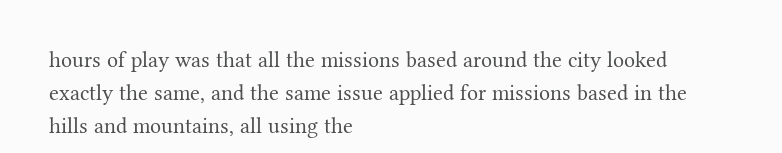hours of play was that all the missions based around the city looked exactly the same, and the same issue applied for missions based in the hills and mountains, all using the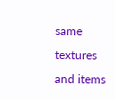same textures and items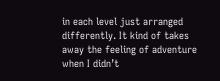in each level just arranged differently. It kind of takes away the feeling of adventure when I didn’t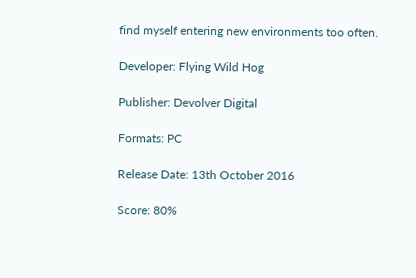find myself entering new environments too often.

Developer: Flying Wild Hog

Publisher: Devolver Digital

Formats: PC

Release Date: 13th October 2016

Score: 80%